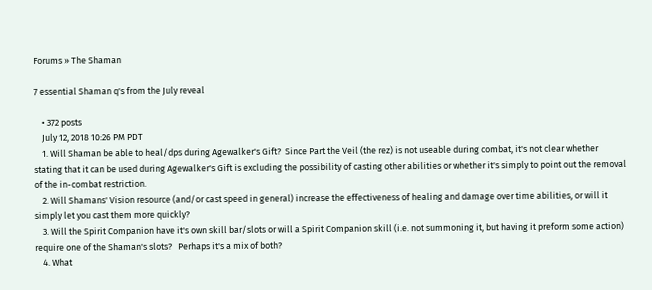Forums » The Shaman

7 essential Shaman q's from the July reveal

    • 372 posts
    July 12, 2018 10:26 PM PDT
    1. Will Shaman be able to heal/dps during Agewalker's Gift?  Since Part the Veil (the rez) is not useable during combat, it's not clear whether stating that it can be used during Agewalker's Gift is excluding the possibility of casting other abilities or whether it's simply to point out the removal of the in-combat restriction.
    2. Will Shamans' Vision resource (and/or cast speed in general) increase the effectiveness of healing and damage over time abilities, or will it simply let you cast them more quickly?
    3. Will the Spirit Companion have it's own skill bar/slots or will a Spirit Companion skill (i.e. not summoning it, but having it preform some action) require one of the Shaman's slots?   Perhaps it's a mix of both?
    4. What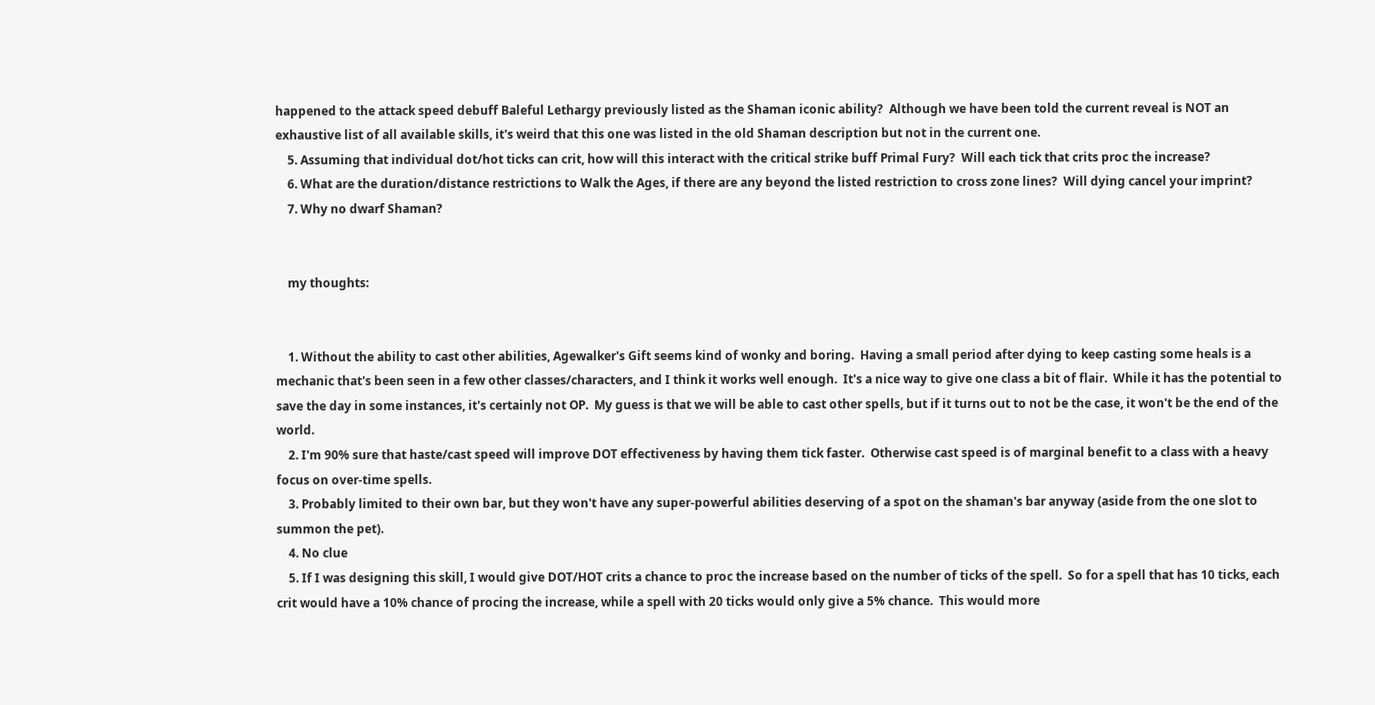happened to the attack speed debuff Baleful Lethargy previously listed as the Shaman iconic ability?  Although we have been told the current reveal is NOT an exhaustive list of all available skills, it's weird that this one was listed in the old Shaman description but not in the current one.
    5. Assuming that individual dot/hot ticks can crit, how will this interact with the critical strike buff Primal Fury?  Will each tick that crits proc the increase?
    6. What are the duration/distance restrictions to Walk the Ages, if there are any beyond the listed restriction to cross zone lines?  Will dying cancel your imprint?
    7. Why no dwarf Shaman?


    my thoughts:


    1. Without the ability to cast other abilities, Agewalker's Gift seems kind of wonky and boring.  Having a small period after dying to keep casting some heals is a mechanic that's been seen in a few other classes/characters, and I think it works well enough.  It's a nice way to give one class a bit of flair.  While it has the potential to save the day in some instances, it's certainly not OP.  My guess is that we will be able to cast other spells, but if it turns out to not be the case, it won't be the end of the world.
    2. I'm 90% sure that haste/cast speed will improve DOT effectiveness by having them tick faster.  Otherwise cast speed is of marginal benefit to a class with a heavy focus on over-time spells.
    3. Probably limited to their own bar, but they won't have any super-powerful abilities deserving of a spot on the shaman's bar anyway (aside from the one slot to summon the pet).
    4. No clue
    5. If I was designing this skill, I would give DOT/HOT crits a chance to proc the increase based on the number of ticks of the spell.  So for a spell that has 10 ticks, each crit would have a 10% chance of procing the increase, while a spell with 20 ticks would only give a 5% chance.  This would more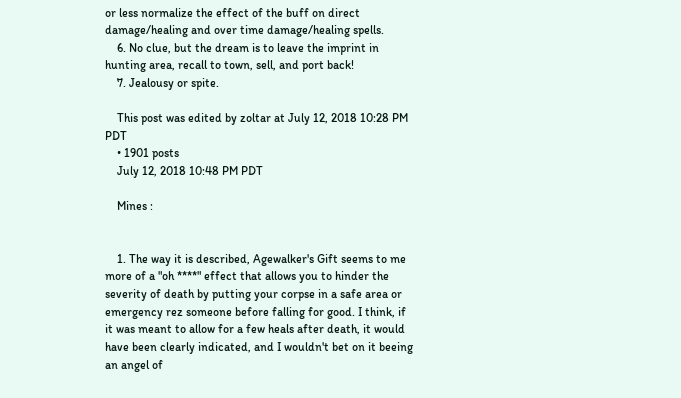or less normalize the effect of the buff on direct damage/healing and over time damage/healing spells.
    6. No clue, but the dream is to leave the imprint in hunting area, recall to town, sell, and port back!
    7. Jealousy or spite.

    This post was edited by zoltar at July 12, 2018 10:28 PM PDT
    • 1901 posts
    July 12, 2018 10:48 PM PDT

    Mines :


    1. The way it is described, Agewalker's Gift seems to me more of a "oh ****" effect that allows you to hinder the severity of death by putting your corpse in a safe area or emergency rez someone before falling for good. I think, if it was meant to allow for a few heals after death, it would have been clearly indicated, and I wouldn't bet on it beeing an angel of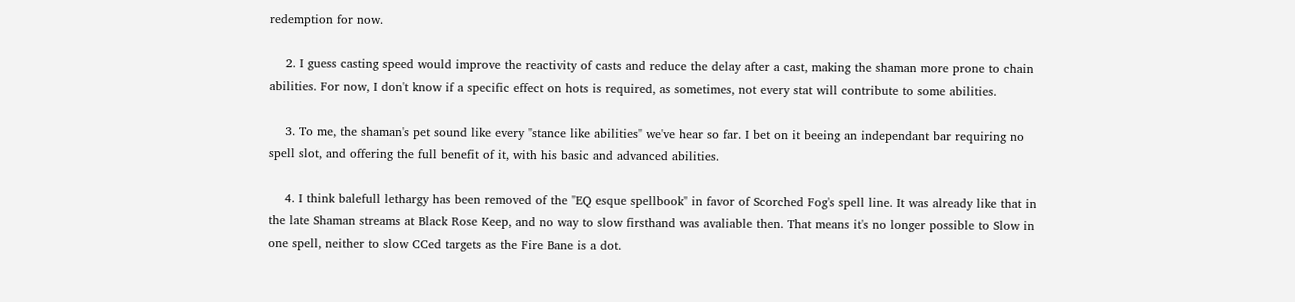redemption for now.

    2. I guess casting speed would improve the reactivity of casts and reduce the delay after a cast, making the shaman more prone to chain abilities. For now, I don't know if a specific effect on hots is required, as sometimes, not every stat will contribute to some abilities.

    3. To me, the shaman's pet sound like every "stance like abilities" we've hear so far. I bet on it beeing an independant bar requiring no spell slot, and offering the full benefit of it, with his basic and advanced abilities.

    4. I think balefull lethargy has been removed of the "EQ esque spellbook" in favor of Scorched Fog's spell line. It was already like that in the late Shaman streams at Black Rose Keep, and no way to slow firsthand was avaliable then. That means it's no longer possible to Slow in one spell, neither to slow CCed targets as the Fire Bane is a dot.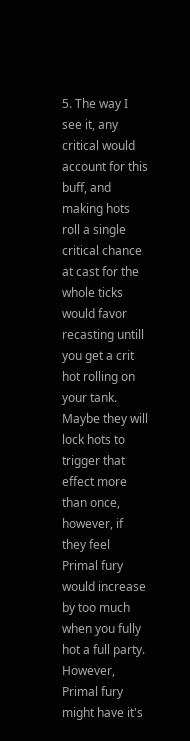5. The way I see it, any critical would account for this buff, and making hots roll a single critical chance at cast for the whole ticks would favor recasting untill you get a crit hot rolling on your tank. Maybe they will lock hots to trigger that effect more than once, however, if they feel Primal fury would increase by too much when you fully hot a full party. However, Primal fury might have it's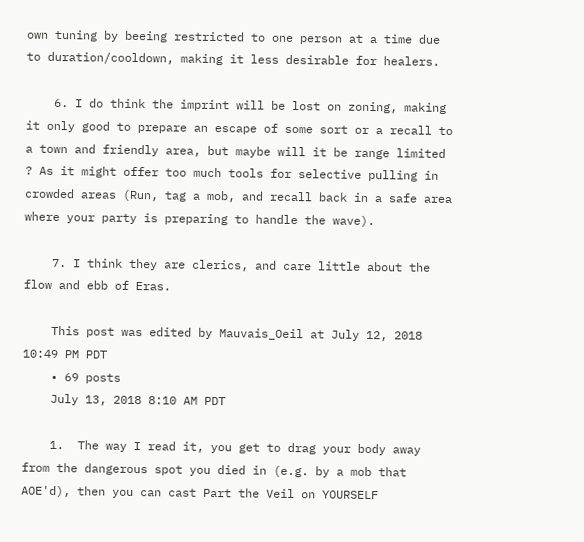own tuning by beeing restricted to one person at a time due to duration/cooldown, making it less desirable for healers.

    6. I do think the imprint will be lost on zoning, making it only good to prepare an escape of some sort or a recall to a town and friendly area, but maybe will it be range limited ? As it might offer too much tools for selective pulling in crowded areas (Run, tag a mob, and recall back in a safe area where your party is preparing to handle the wave).

    7. I think they are clerics, and care little about the flow and ebb of Eras.

    This post was edited by Mauvais_Oeil at July 12, 2018 10:49 PM PDT
    • 69 posts
    July 13, 2018 8:10 AM PDT

    1.  The way I read it, you get to drag your body away from the dangerous spot you died in (e.g. by a mob that AOE'd), then you can cast Part the Veil on YOURSELF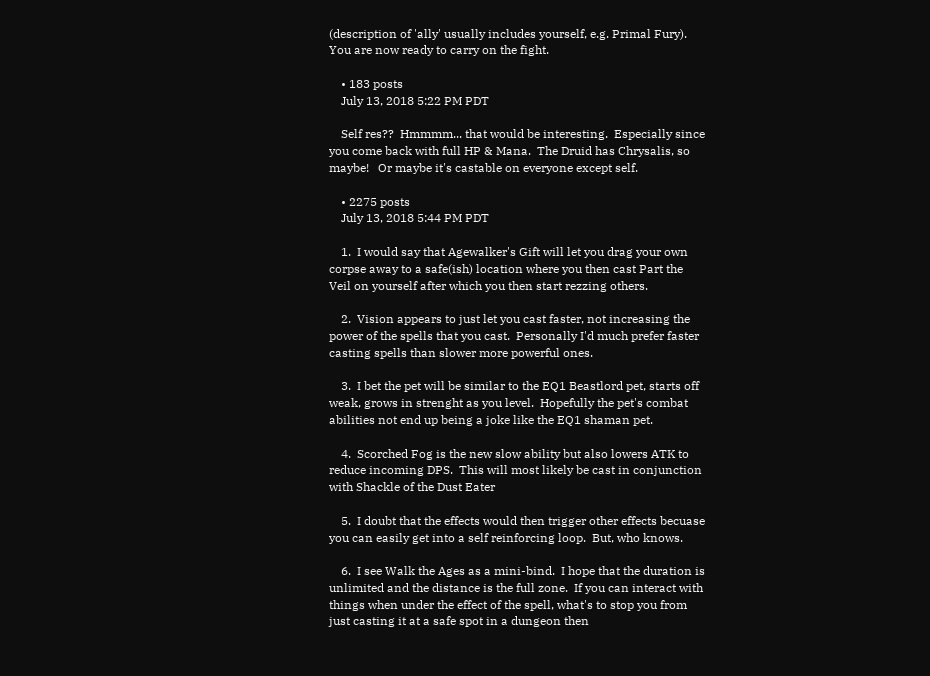(description of 'ally' usually includes yourself, e.g. Primal Fury).  You are now ready to carry on the fight.

    • 183 posts
    July 13, 2018 5:22 PM PDT

    Self res??  Hmmmm... that would be interesting.  Especially since you come back with full HP & Mana.  The Druid has Chrysalis, so maybe!   Or maybe it's castable on everyone except self.

    • 2275 posts
    July 13, 2018 5:44 PM PDT

    1.  I would say that Agewalker's Gift will let you drag your own corpse away to a safe(ish) location where you then cast Part the Veil on yourself after which you then start rezzing others.

    2.  Vision appears to just let you cast faster, not increasing the power of the spells that you cast.  Personally I'd much prefer faster casting spells than slower more powerful ones.

    3.  I bet the pet will be similar to the EQ1 Beastlord pet, starts off weak, grows in strenght as you level.  Hopefully the pet's combat abilities not end up being a joke like the EQ1 shaman pet.

    4.  Scorched Fog is the new slow ability but also lowers ATK to reduce incoming DPS.  This will most likely be cast in conjunction with Shackle of the Dust Eater

    5.  I doubt that the effects would then trigger other effects becuase you can easily get into a self reinforcing loop.  But, who knows.

    6.  I see Walk the Ages as a mini-bind.  I hope that the duration is unlimited and the distance is the full zone.  If you can interact with things when under the effect of the spell, what's to stop you from just casting it at a safe spot in a dungeon then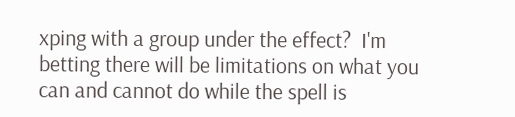xping with a group under the effect?  I'm betting there will be limitations on what you can and cannot do while the spell is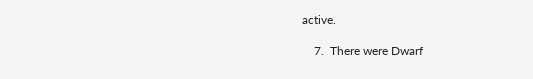active.

    7.  There were Dwarf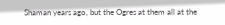Shaman years ago, but the Ogres at them all at the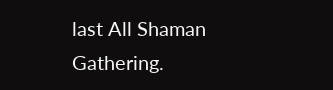last All Shaman Gathering.